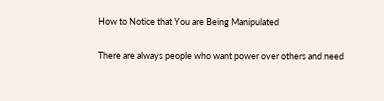How to Notice that You are Being Manipulated

There are always people who want power over others and need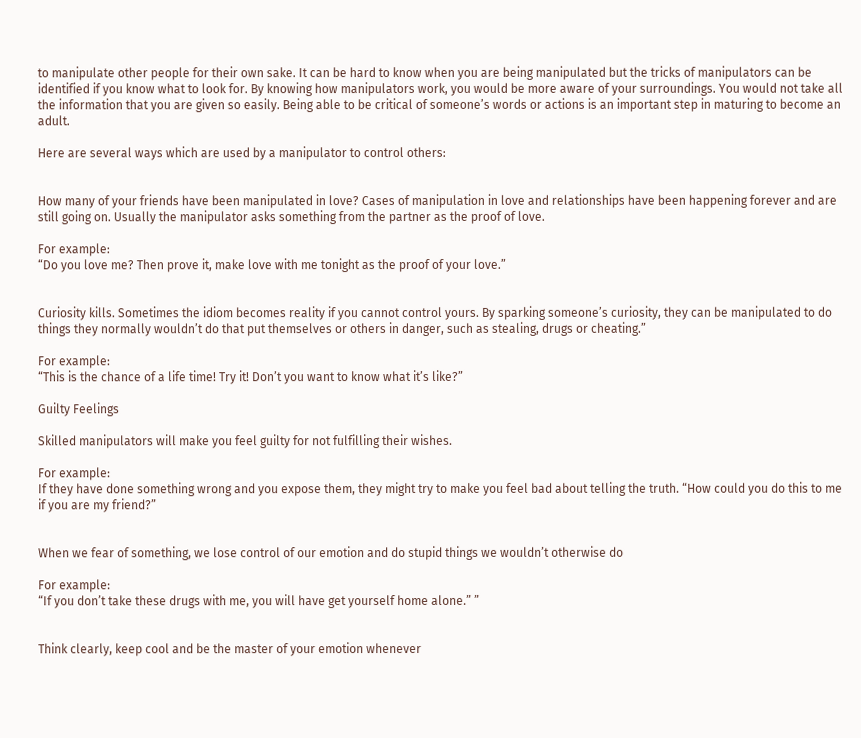to manipulate other people for their own sake. It can be hard to know when you are being manipulated but the tricks of manipulators can be identified if you know what to look for. By knowing how manipulators work, you would be more aware of your surroundings. You would not take all the information that you are given so easily. Being able to be critical of someone’s words or actions is an important step in maturing to become an adult.

Here are several ways which are used by a manipulator to control others:


How many of your friends have been manipulated in love? Cases of manipulation in love and relationships have been happening forever and are still going on. Usually the manipulator asks something from the partner as the proof of love.

For example:
“Do you love me? Then prove it, make love with me tonight as the proof of your love.”


Curiosity kills. Sometimes the idiom becomes reality if you cannot control yours. By sparking someone’s curiosity, they can be manipulated to do things they normally wouldn’t do that put themselves or others in danger, such as stealing, drugs or cheating.”

For example:
“This is the chance of a life time! Try it! Don’t you want to know what it’s like?”

Guilty Feelings

Skilled manipulators will make you feel guilty for not fulfilling their wishes.

For example:
If they have done something wrong and you expose them, they might try to make you feel bad about telling the truth. “How could you do this to me if you are my friend?”


When we fear of something, we lose control of our emotion and do stupid things we wouldn’t otherwise do

For example:
“If you don’t take these drugs with me, you will have get yourself home alone.” ”


Think clearly, keep cool and be the master of your emotion whenever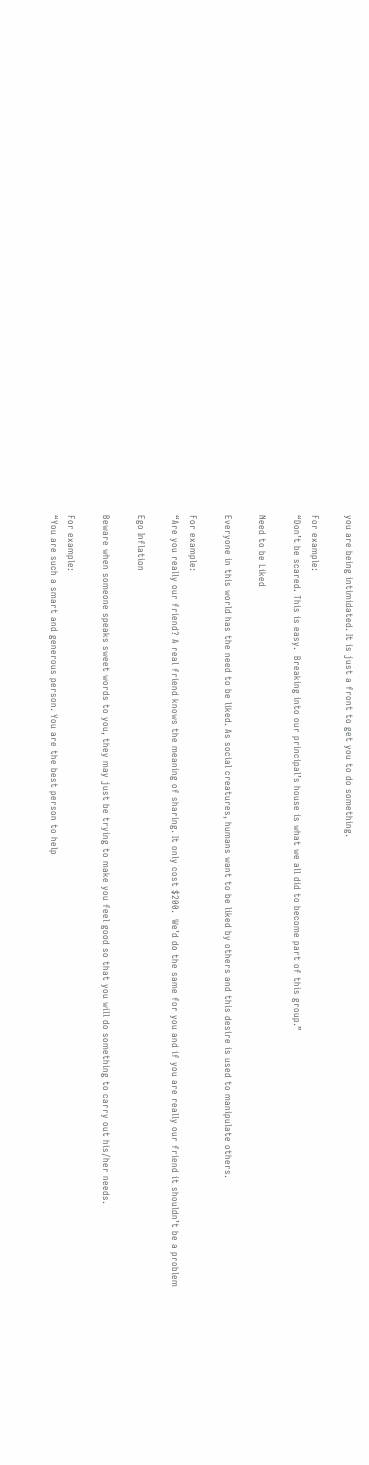you are being intimidated. It is just a front to get you to do something.

For example:
“Don’t be scared. This is easy.  Breaking into our principal’s house is what we all did to become part of this group.”

Need to be Liked

Everyone in this world has the need to be liked. As social creatures, humans want to be liked by others and this desire is used to manipulate others.

For example:
“Are you really our friend? A real friend knows the meaning of sharing. It only cost $200.  We’d do the same for you and if you are really our friend it shouldn’t be a problem

Ego Inflation

Beware when someone speaks sweet words to you, they may just be trying to make you feel good so that you will do something to carry out his/her needs.

For example:
“You are such a smart and generous person. You are the best person to help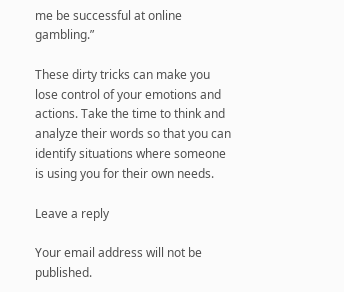me be successful at online gambling.”

These dirty tricks can make you lose control of your emotions and actions. Take the time to think and analyze their words so that you can identify situations where someone is using you for their own needs.

Leave a reply

Your email address will not be published.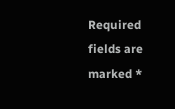Required fields are marked *